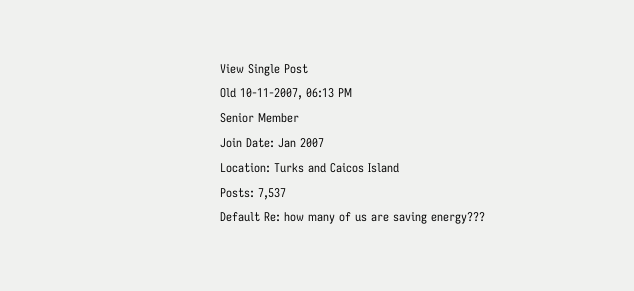View Single Post
Old 10-11-2007, 06:13 PM
Senior Member
Join Date: Jan 2007
Location: Turks and Caicos Island
Posts: 7,537
Default Re: how many of us are saving energy???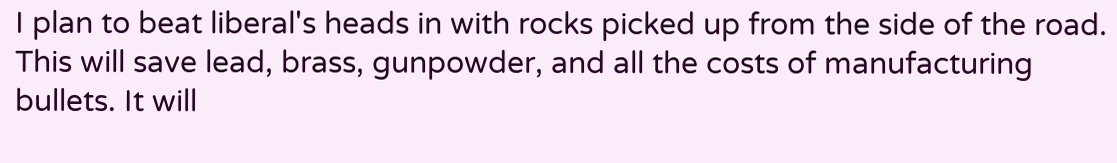I plan to beat liberal's heads in with rocks picked up from the side of the road. This will save lead, brass, gunpowder, and all the costs of manufacturing bullets. It will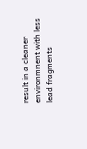result in a cleaner environmnent with less lead fragments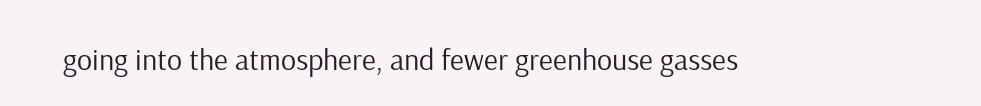going into the atmosphere, and fewer greenhouse gasses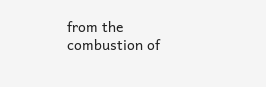from the combustion of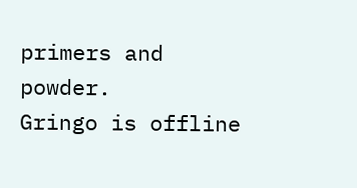primers and powder.
Gringo is offline